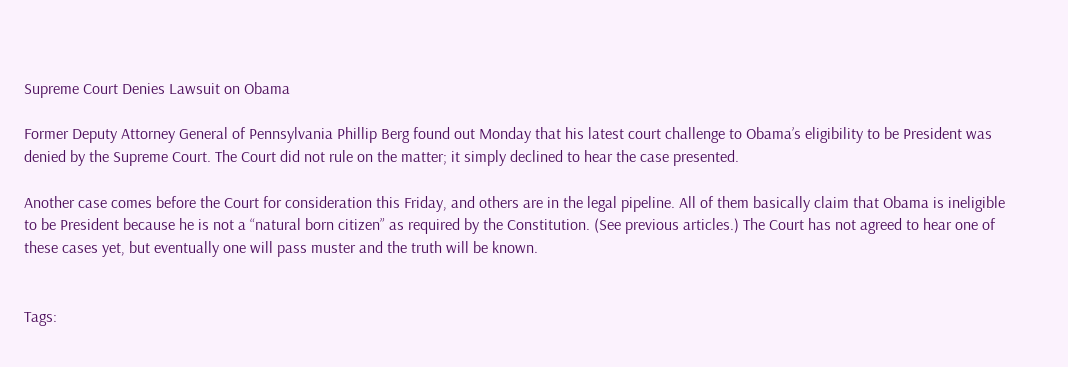Supreme Court Denies Lawsuit on Obama

Former Deputy Attorney General of Pennsylvania Phillip Berg found out Monday that his latest court challenge to Obama’s eligibility to be President was denied by the Supreme Court. The Court did not rule on the matter; it simply declined to hear the case presented.

Another case comes before the Court for consideration this Friday, and others are in the legal pipeline. All of them basically claim that Obama is ineligible to be President because he is not a “natural born citizen” as required by the Constitution. (See previous articles.) The Court has not agreed to hear one of these cases yet, but eventually one will pass muster and the truth will be known.


Tags: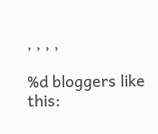, , , ,

%d bloggers like this: